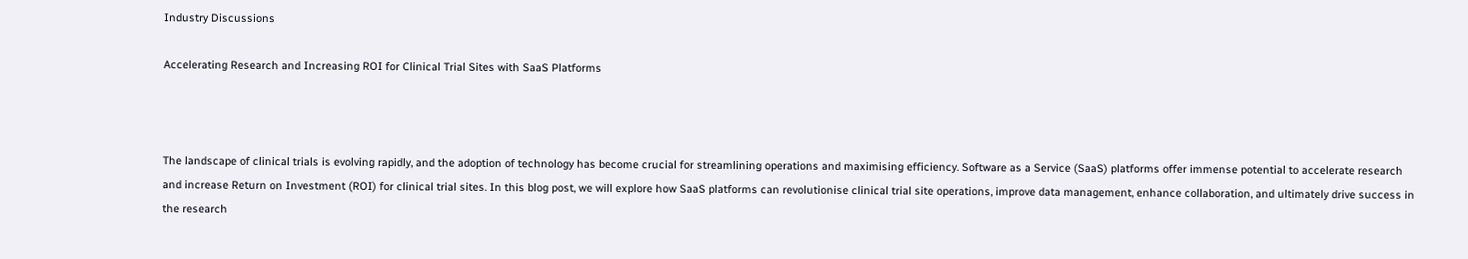Industry Discussions

Accelerating Research and Increasing ROI for Clinical Trial Sites with SaaS Platforms



The landscape of clinical trials is evolving rapidly, and the adoption of technology has become crucial for streamlining operations and maximising efficiency. Software as a Service (SaaS) platforms offer immense potential to accelerate research and increase Return on Investment (ROI) for clinical trial sites. In this blog post, we will explore how SaaS platforms can revolutionise clinical trial site operations, improve data management, enhance collaboration, and ultimately drive success in the research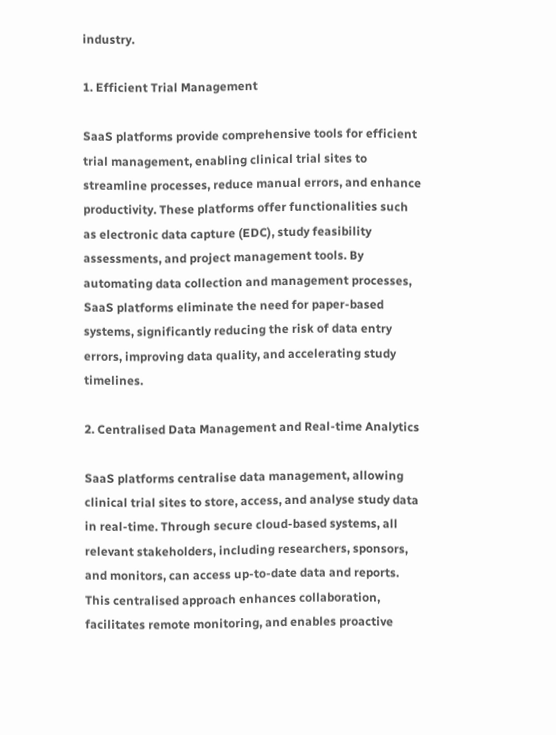industry.

1. Efficient Trial Management

SaaS platforms provide comprehensive tools for efficient trial management, enabling clinical trial sites to streamline processes, reduce manual errors, and enhance productivity. These platforms offer functionalities such as electronic data capture (EDC), study feasibility assessments, and project management tools. By automating data collection and management processes, SaaS platforms eliminate the need for paper-based systems, significantly reducing the risk of data entry errors, improving data quality, and accelerating study timelines.

2. Centralised Data Management and Real-time Analytics

SaaS platforms centralise data management, allowing clinical trial sites to store, access, and analyse study data in real-time. Through secure cloud-based systems, all relevant stakeholders, including researchers, sponsors, and monitors, can access up-to-date data and reports. This centralised approach enhances collaboration, facilitates remote monitoring, and enables proactive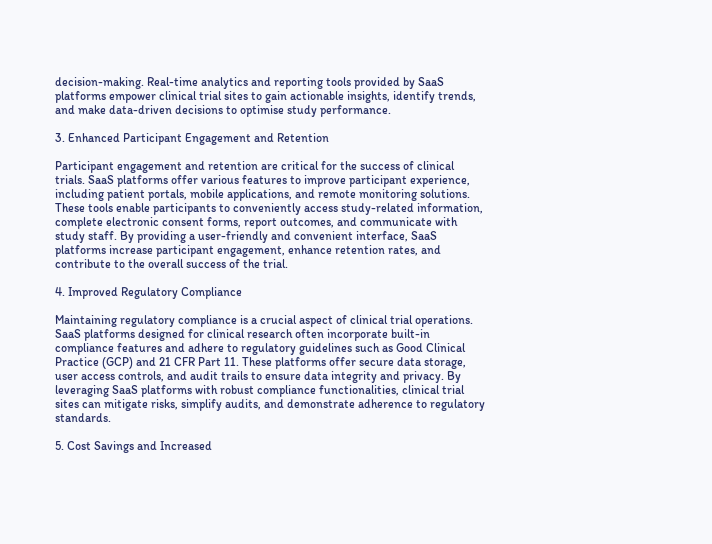decision-making. Real-time analytics and reporting tools provided by SaaS platforms empower clinical trial sites to gain actionable insights, identify trends, and make data-driven decisions to optimise study performance.

3. Enhanced Participant Engagement and Retention

Participant engagement and retention are critical for the success of clinical trials. SaaS platforms offer various features to improve participant experience, including patient portals, mobile applications, and remote monitoring solutions. These tools enable participants to conveniently access study-related information, complete electronic consent forms, report outcomes, and communicate with study staff. By providing a user-friendly and convenient interface, SaaS platforms increase participant engagement, enhance retention rates, and contribute to the overall success of the trial.

4. Improved Regulatory Compliance

Maintaining regulatory compliance is a crucial aspect of clinical trial operations. SaaS platforms designed for clinical research often incorporate built-in compliance features and adhere to regulatory guidelines such as Good Clinical Practice (GCP) and 21 CFR Part 11. These platforms offer secure data storage, user access controls, and audit trails to ensure data integrity and privacy. By leveraging SaaS platforms with robust compliance functionalities, clinical trial sites can mitigate risks, simplify audits, and demonstrate adherence to regulatory standards.

5. Cost Savings and Increased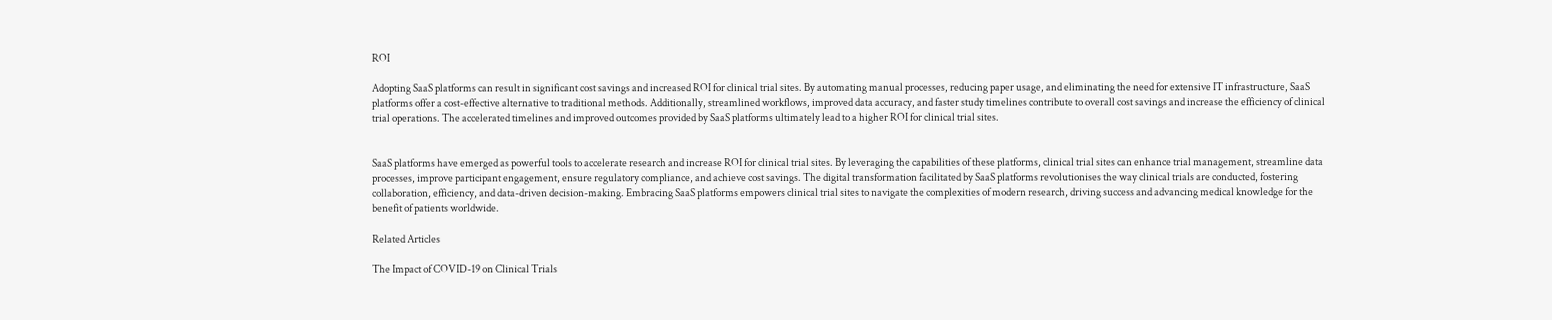ROI

Adopting SaaS platforms can result in significant cost savings and increased ROI for clinical trial sites. By automating manual processes, reducing paper usage, and eliminating the need for extensive IT infrastructure, SaaS platforms offer a cost-effective alternative to traditional methods. Additionally, streamlined workflows, improved data accuracy, and faster study timelines contribute to overall cost savings and increase the efficiency of clinical trial operations. The accelerated timelines and improved outcomes provided by SaaS platforms ultimately lead to a higher ROI for clinical trial sites.


SaaS platforms have emerged as powerful tools to accelerate research and increase ROI for clinical trial sites. By leveraging the capabilities of these platforms, clinical trial sites can enhance trial management, streamline data processes, improve participant engagement, ensure regulatory compliance, and achieve cost savings. The digital transformation facilitated by SaaS platforms revolutionises the way clinical trials are conducted, fostering collaboration, efficiency, and data-driven decision-making. Embracing SaaS platforms empowers clinical trial sites to navigate the complexities of modern research, driving success and advancing medical knowledge for the benefit of patients worldwide.

Related Articles

The Impact of COVID-19 on Clinical Trials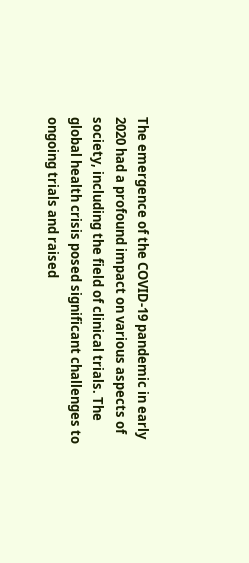The emergence of the COVID-19 pandemic in early 2020 had a profound impact on various aspects of society, including the field of clinical trials. The global health crisis posed significant challenges to ongoing trials and raised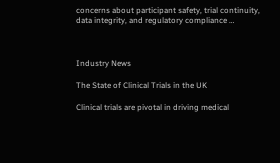concerns about participant safety, trial continuity, data integrity, and regulatory compliance …



Industry News

The State of Clinical Trials in the UK

Clinical trials are pivotal in driving medical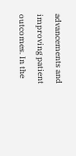advancements and improving patient outcomes. In the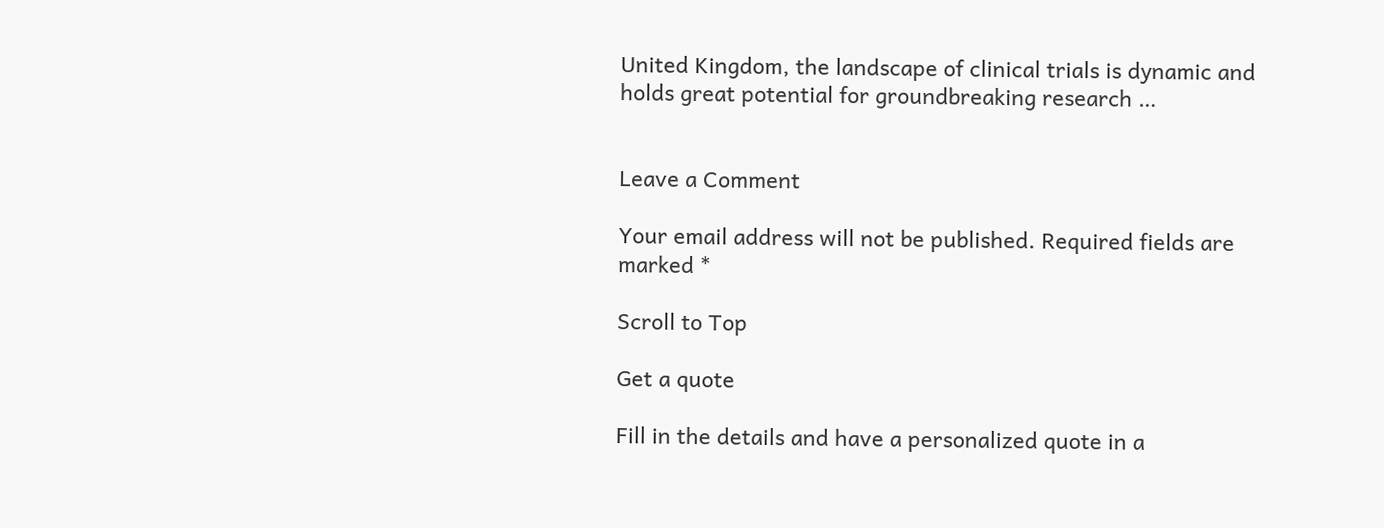United Kingdom, the landscape of clinical trials is dynamic and holds great potential for groundbreaking research …


Leave a Comment

Your email address will not be published. Required fields are marked *

Scroll to Top

Get a quote

Fill in the details and have a personalized quote in a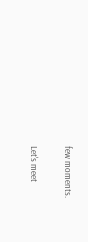few moments.

Let's meet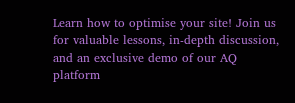Learn how to optimise your site! Join us for valuable lessons, in-depth discussion, and an exclusive demo of our AQ platform